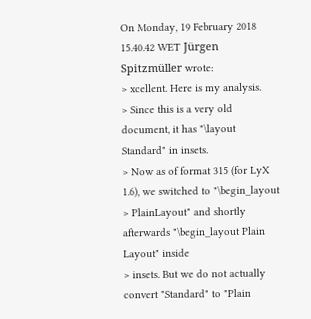On Monday, 19 February 2018 15.40.42 WET Jürgen Spitzmüller wrote:
> xcellent. Here is my analysis.
> Since this is a very old document, it has "\layout Standard" in insets.
> Now as of format 315 (for LyX 1.6), we switched to "\begin_layout
> PlainLayout" and shortly afterwards "\begin_layout Plain Layout" inside
> insets. But we do not actually convert "Standard" to "Plain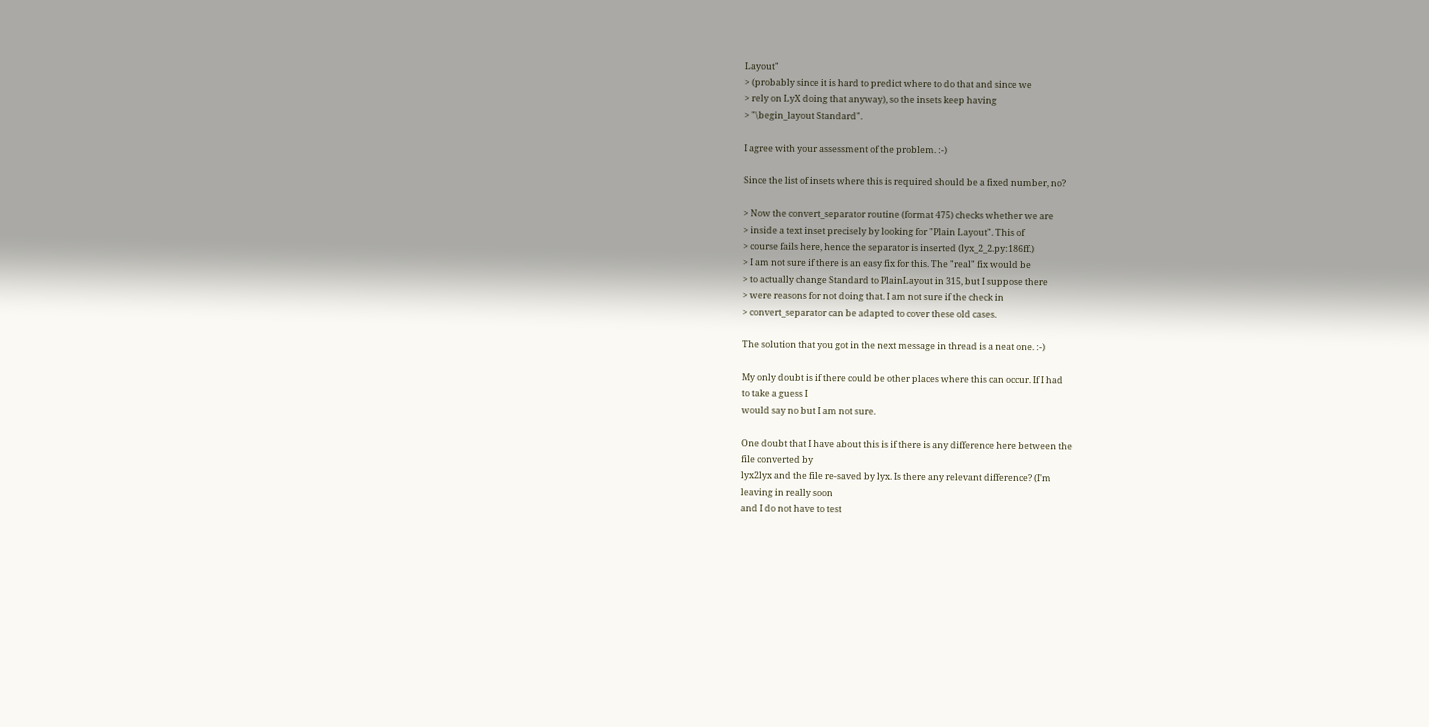Layout"
> (probably since it is hard to predict where to do that and since we
> rely on LyX doing that anyway), so the insets keep having
> "\begin_layout Standard".

I agree with your assessment of the problem. :-)

Since the list of insets where this is required should be a fixed number, no?

> Now the convert_separator routine (format 475) checks whether we are
> inside a text inset precisely by looking for "Plain Layout". This of
> course fails here, hence the separator is inserted (lyx_2_2.py:186ff.)
> I am not sure if there is an easy fix for this. The "real" fix would be
> to actually change Standard to PlainLayout in 315, but I suppose there
> were reasons for not doing that. I am not sure if the check in
> convert_separator can be adapted to cover these old cases.

The solution that you got in the next message in thread is a neat one. :-)

My only doubt is if there could be other places where this can occur. If I had
to take a guess I
would say no but I am not sure.

One doubt that I have about this is if there is any difference here between the
file converted by
lyx2lyx and the file re-saved by lyx. Is there any relevant difference? (I'm
leaving in really soon
and I do not have to test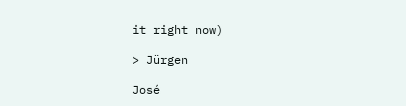it right now)

> Jürgen

José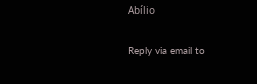Abílio

Reply via email to